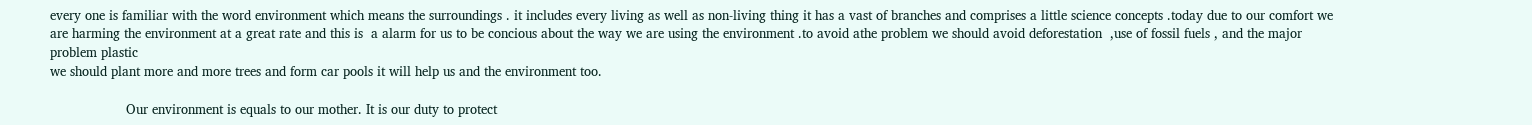every one is familiar with the word environment which means the surroundings . it includes every living as well as non-living thing it has a vast of branches and comprises a little science concepts .today due to our comfort we are harming the environment at a great rate and this is  a alarm for us to be concious about the way we are using the environment .to avoid athe problem we should avoid deforestation  ,use of fossil fuels , and the major problem plastic
we should plant more and more trees and form car pools it will help us and the environment too.

                   Our environment is equals to our mother. It is our duty to protect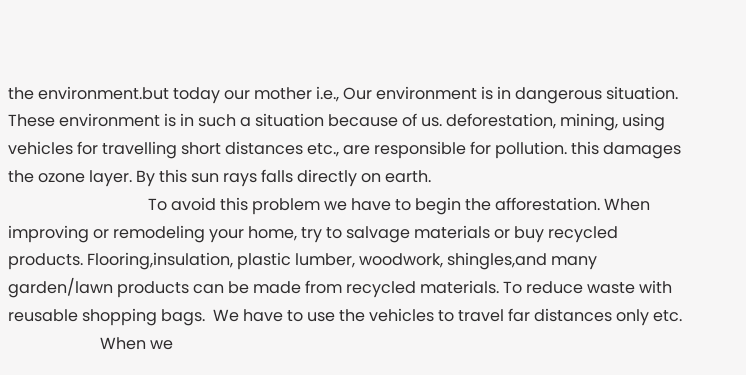the environment.but today our mother i.e., Our environment is in dangerous situation. These environment is in such a situation because of us. deforestation, mining, using vehicles for travelling short distances etc., are responsible for pollution. this damages the ozone layer. By this sun rays falls directly on earth.
                                   To avoid this problem we have to begin the afforestation. When improving or remodeling your home, try to salvage materials or buy recycled products. Flooring,insulation, plastic lumber, woodwork, shingles,and many garden/lawn products can be made from recycled materials. To reduce waste with reusable shopping bags.  We have to use the vehicles to travel far distances only etc.
                       When we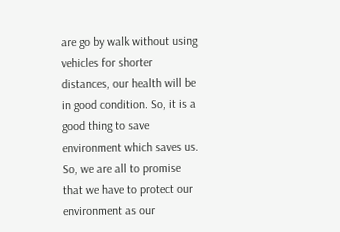are go by walk without using vehicles for shorter distances, our health will be in good condition. So, it is a good thing to save environment which saves us. So, we are all to promise that we have to protect our environment as our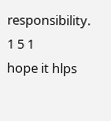responsibility.
1 5 1
hope it hlps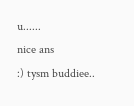u......
nice ans
:) tysm buddiee..